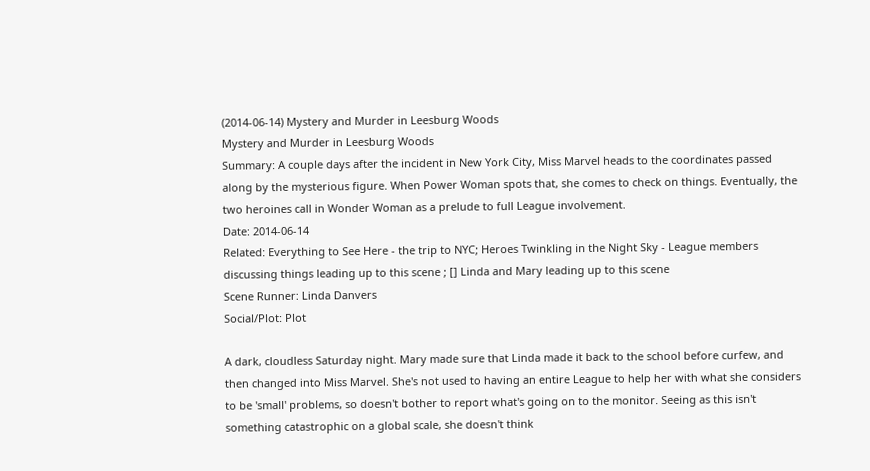(2014-06-14) Mystery and Murder in Leesburg Woods
Mystery and Murder in Leesburg Woods
Summary: A couple days after the incident in New York City, Miss Marvel heads to the coordinates passed along by the mysterious figure. When Power Woman spots that, she comes to check on things. Eventually, the two heroines call in Wonder Woman as a prelude to full League involvement.
Date: 2014-06-14
Related: Everything to See Here - the trip to NYC; Heroes Twinkling in the Night Sky - League members discussing things leading up to this scene ; [] Linda and Mary leading up to this scene
Scene Runner: Linda Danvers
Social/Plot: Plot

A dark, cloudless Saturday night. Mary made sure that Linda made it back to the school before curfew, and then changed into Miss Marvel. She's not used to having an entire League to help her with what she considers to be 'small' problems, so doesn't bother to report what's going on to the monitor. Seeing as this isn't something catastrophic on a global scale, she doesn't think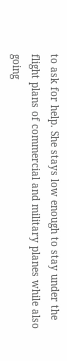to ask for help. She stays low enough to stay under the flight plans of commercial and military planes while also going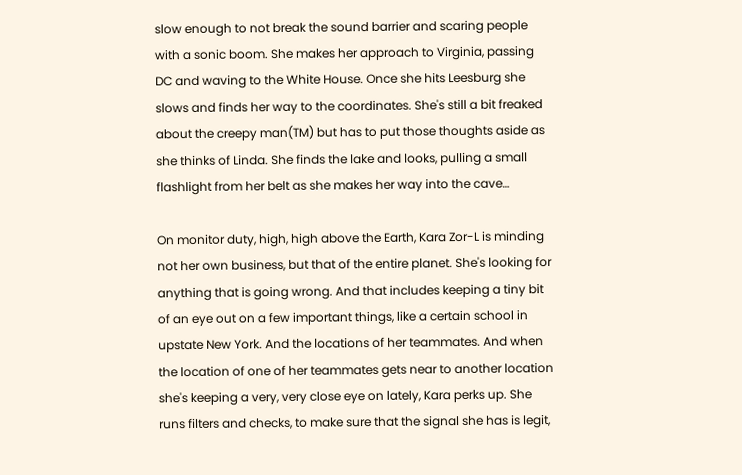slow enough to not break the sound barrier and scaring people with a sonic boom. She makes her approach to Virginia, passing DC and waving to the White House. Once she hits Leesburg she slows and finds her way to the coordinates. She's still a bit freaked about the creepy man(TM) but has to put those thoughts aside as she thinks of Linda. She finds the lake and looks, pulling a small flashlight from her belt as she makes her way into the cave…

On monitor duty, high, high above the Earth, Kara Zor-L is minding not her own business, but that of the entire planet. She's looking for anything that is going wrong. And that includes keeping a tiny bit of an eye out on a few important things, like a certain school in upstate New York. And the locations of her teammates. And when the location of one of her teammates gets near to another location she's keeping a very, very close eye on lately, Kara perks up. She runs filters and checks, to make sure that the signal she has is legit,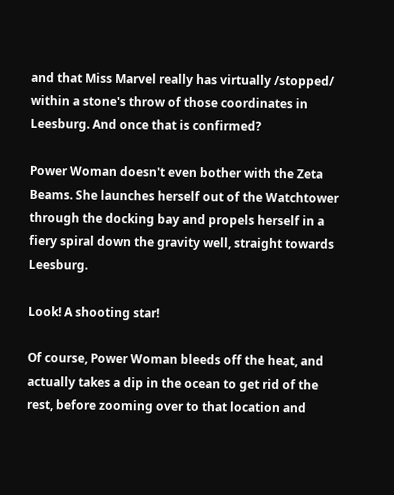and that Miss Marvel really has virtually /stopped/ within a stone's throw of those coordinates in Leesburg. And once that is confirmed?

Power Woman doesn't even bother with the Zeta Beams. She launches herself out of the Watchtower through the docking bay and propels herself in a fiery spiral down the gravity well, straight towards Leesburg.

Look! A shooting star!

Of course, Power Woman bleeds off the heat, and actually takes a dip in the ocean to get rid of the rest, before zooming over to that location and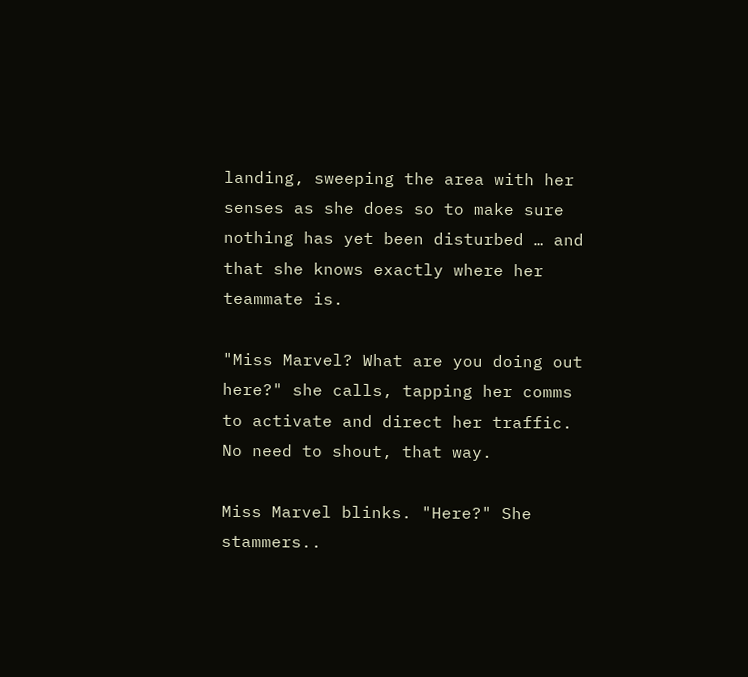landing, sweeping the area with her senses as she does so to make sure nothing has yet been disturbed … and that she knows exactly where her teammate is.

"Miss Marvel? What are you doing out here?" she calls, tapping her comms to activate and direct her traffic. No need to shout, that way.

Miss Marvel blinks. "Here?" She stammers..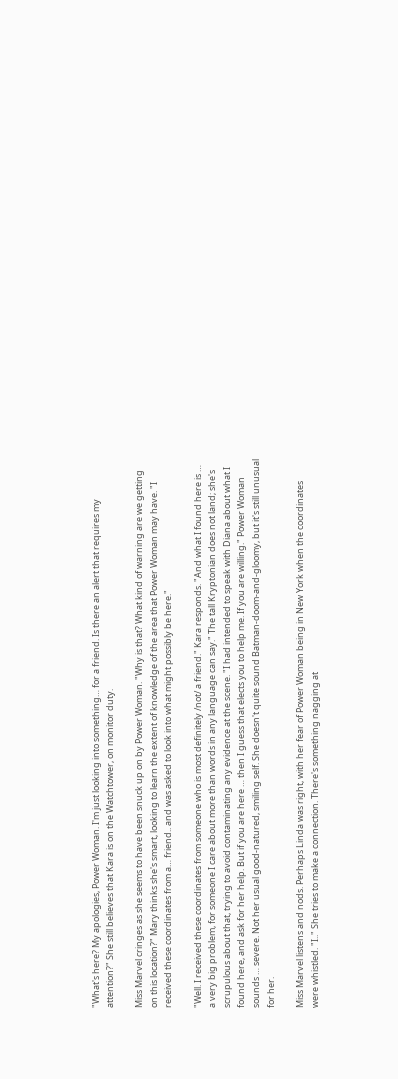"What's here? My apologies, Power Woman. I'm just looking into something… for a friend. Is there an alert that requires my attention?" She still believes that Kara is on the Watchtower, on monitor duty.

Miss Marvel cringes as she seems to have been snuck up on by Power Woman. "Why is that? What kind of warning are we getting on this location?" Mary thinks she's smart, looking to learn the extent of knowledge of the area that Power Woman may have. "I received these coordinates from a… friend.. and was asked to look into what might possibly be here."

"Well. I received these coordinates from someone who is most definitely /not/ a friend." Kara responds. "And what I found here is … a very big problem, for someone I care about more than words in any language can say." The tall Kryptonian does not land; she's scrupulous about that, trying to avoid contaminating any evidence at the scene. "I had intended to speak with Diana about what I found here, and ask for her help. But if you are here … then I guess that elects you to help me. If you are willing." Power Woman sounds … severe. Not her usual good-natured, smiling self. She doesn't quite sound Batman-doom-and-gloomy, but it's still unusual for her.

Miss Marvel listens and nods. Perhaps Linda was right, with her fear of Power Woman being in New York when the coordinates were whistled. "I.." She tries to make a connection. There's something nagging at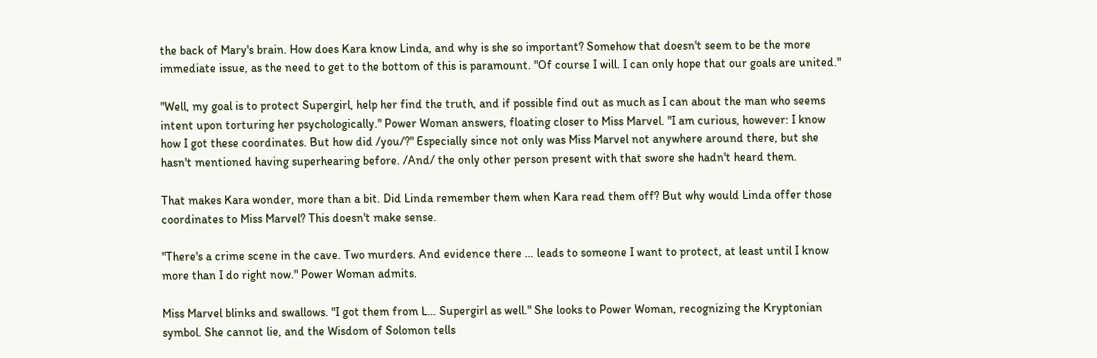the back of Mary's brain. How does Kara know Linda, and why is she so important? Somehow that doesn't seem to be the more immediate issue, as the need to get to the bottom of this is paramount. "Of course I will. I can only hope that our goals are united."

"Well, my goal is to protect Supergirl, help her find the truth, and if possible find out as much as I can about the man who seems intent upon torturing her psychologically." Power Woman answers, floating closer to Miss Marvel. "I am curious, however: I know how I got these coordinates. But how did /you/?" Especially since not only was Miss Marvel not anywhere around there, but she hasn't mentioned having superhearing before. /And/ the only other person present with that swore she hadn't heard them.

That makes Kara wonder, more than a bit. Did Linda remember them when Kara read them off? But why would Linda offer those coordinates to Miss Marvel? This doesn't make sense.

"There's a crime scene in the cave. Two murders. And evidence there … leads to someone I want to protect, at least until I know more than I do right now." Power Woman admits.

Miss Marvel blinks and swallows. "I got them from L… Supergirl as well." She looks to Power Woman, recognizing the Kryptonian symbol. She cannot lie, and the Wisdom of Solomon tells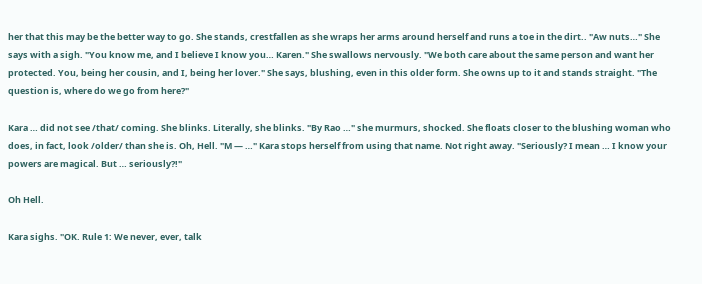her that this may be the better way to go. She stands, crestfallen as she wraps her arms around herself and runs a toe in the dirt.. "Aw nuts…" She says with a sigh. "You know me, and I believe I know you… Karen." She swallows nervously. "We both care about the same person and want her protected. You, being her cousin, and I, being her lover." She says, blushing, even in this older form. She owns up to it and stands straight. "The question is, where do we go from here?"

Kara … did not see /that/ coming. She blinks. Literally, she blinks. "By Rao …" she murmurs, shocked. She floats closer to the blushing woman who does, in fact, look /older/ than she is. Oh, Hell. "M — …" Kara stops herself from using that name. Not right away. "Seriously? I mean … I know your powers are magical. But … seriously?!"

Oh Hell.

Kara sighs. "OK. Rule 1: We never, ever, talk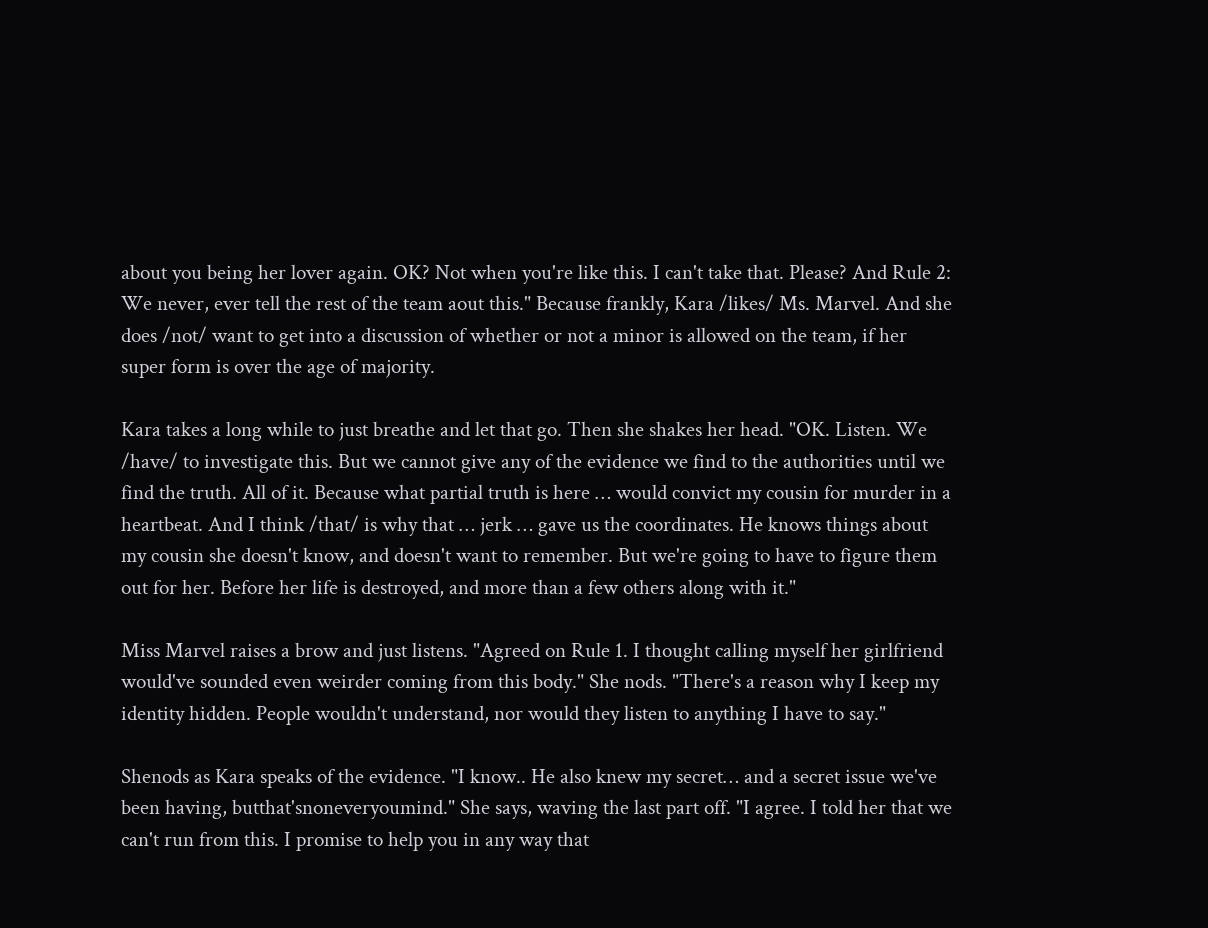about you being her lover again. OK? Not when you're like this. I can't take that. Please? And Rule 2: We never, ever tell the rest of the team aout this." Because frankly, Kara /likes/ Ms. Marvel. And she does /not/ want to get into a discussion of whether or not a minor is allowed on the team, if her super form is over the age of majority.

Kara takes a long while to just breathe and let that go. Then she shakes her head. "OK. Listen. We /have/ to investigate this. But we cannot give any of the evidence we find to the authorities until we find the truth. All of it. Because what partial truth is here … would convict my cousin for murder in a heartbeat. And I think /that/ is why that … jerk … gave us the coordinates. He knows things about my cousin she doesn't know, and doesn't want to remember. But we're going to have to figure them out for her. Before her life is destroyed, and more than a few others along with it."

Miss Marvel raises a brow and just listens. "Agreed on Rule 1. I thought calling myself her girlfriend would've sounded even weirder coming from this body." She nods. "There's a reason why I keep my identity hidden. People wouldn't understand, nor would they listen to anything I have to say."

Shenods as Kara speaks of the evidence. "I know.. He also knew my secret… and a secret issue we've been having, butthat'snoneveryoumind." She says, waving the last part off. "I agree. I told her that we can't run from this. I promise to help you in any way that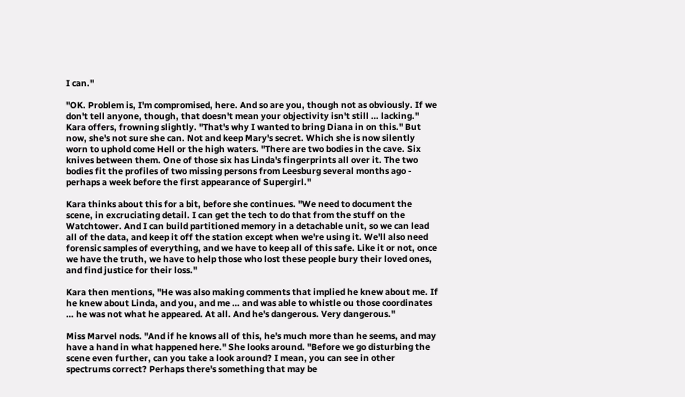I can."

"OK. Problem is, I'm compromised, here. And so are you, though not as obviously. If we don't tell anyone, though, that doesn't mean your objectivity isn't still … lacking." Kara offers, frowning slightly. "That's why I wanted to bring Diana in on this." But now, she's not sure she can. Not and keep Mary's secret. Which she is now silently worn to uphold come Hell or the high waters. "There are two bodies in the cave. Six knives between them. One of those six has Linda's fingerprints all over it. The two bodies fit the profiles of two missing persons from Leesburg several months ago - perhaps a week before the first appearance of Supergirl."

Kara thinks about this for a bit, before she continues. "We need to document the scene, in excruciating detail. I can get the tech to do that from the stuff on the Watchtower. And I can build partitioned memory in a detachable unit, so we can lead all of the data, and keep it off the station except when we're using it. We'll also need forensic samples of everything, and we have to keep all of this safe. Like it or not, once we have the truth, we have to help those who lost these people bury their loved ones, and find justice for their loss."

Kara then mentions, "He was also making comments that implied he knew about me. If he knew about Linda, and you, and me … and was able to whistle ou those coordinates … he was not what he appeared. At all. And he's dangerous. Very dangerous."

Miss Marvel nods. "And if he knows all of this, he's much more than he seems, and may have a hand in what happened here." She looks around. "Before we go disturbing the scene even further, can you take a look around? I mean, you can see in other spectrums correct? Perhaps there's something that may be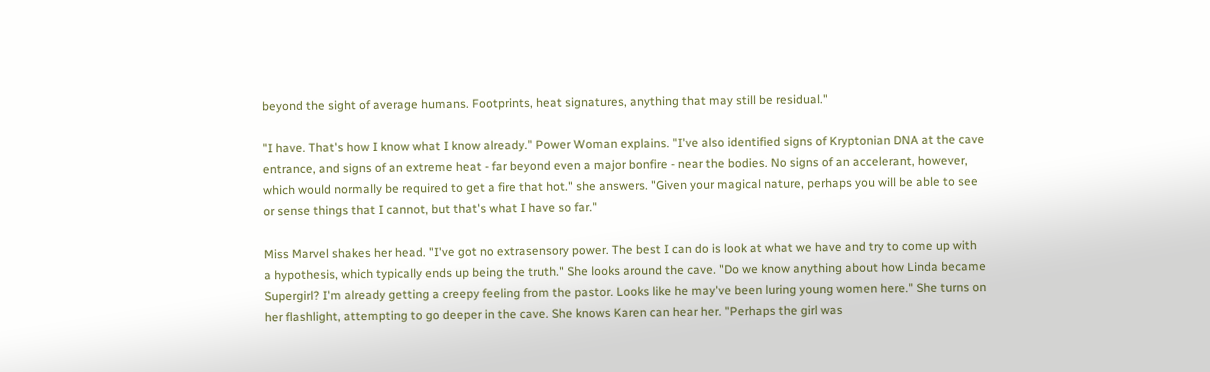beyond the sight of average humans. Footprints, heat signatures, anything that may still be residual."

"I have. That's how I know what I know already." Power Woman explains. "I've also identified signs of Kryptonian DNA at the cave entrance, and signs of an extreme heat - far beyond even a major bonfire - near the bodies. No signs of an accelerant, however, which would normally be required to get a fire that hot." she answers. "Given your magical nature, perhaps you will be able to see or sense things that I cannot, but that's what I have so far."

Miss Marvel shakes her head. "I've got no extrasensory power. The best I can do is look at what we have and try to come up with a hypothesis, which typically ends up being the truth." She looks around the cave. "Do we know anything about how Linda became Supergirl? I'm already getting a creepy feeling from the pastor. Looks like he may've been luring young women here." She turns on her flashlight, attempting to go deeper in the cave. She knows Karen can hear her. "Perhaps the girl was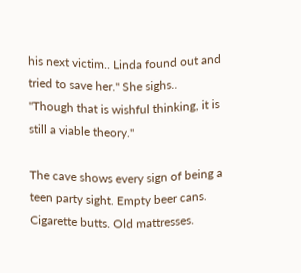his next victim.. Linda found out and tried to save her." She sighs.. "Though that is wishful thinking, it is still a viable theory."

The cave shows every sign of being a teen party sight. Empty beer cans. Cigarette butts. Old mattresses.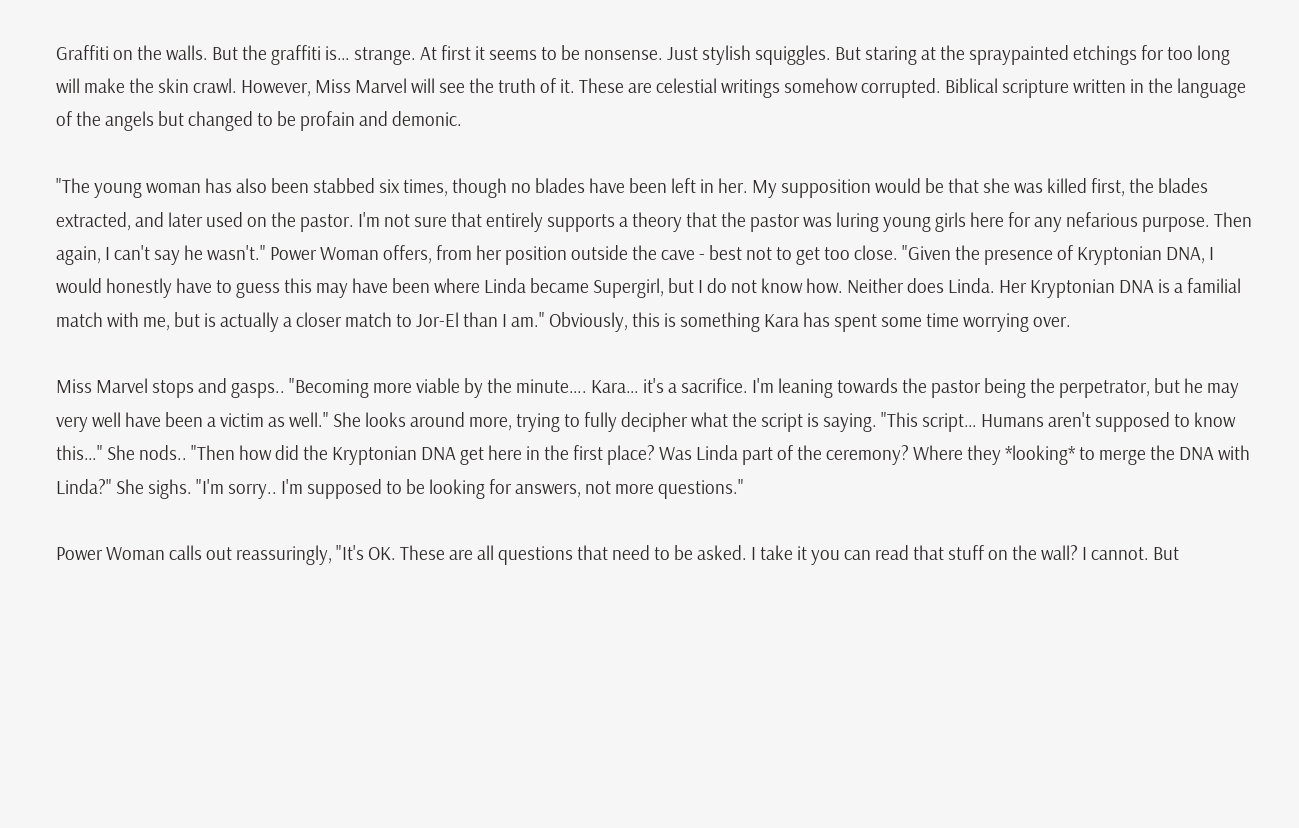Graffiti on the walls. But the graffiti is… strange. At first it seems to be nonsense. Just stylish squiggles. But staring at the spraypainted etchings for too long will make the skin crawl. However, Miss Marvel will see the truth of it. These are celestial writings somehow corrupted. Biblical scripture written in the language of the angels but changed to be profain and demonic.

"The young woman has also been stabbed six times, though no blades have been left in her. My supposition would be that she was killed first, the blades extracted, and later used on the pastor. I'm not sure that entirely supports a theory that the pastor was luring young girls here for any nefarious purpose. Then again, I can't say he wasn't." Power Woman offers, from her position outside the cave - best not to get too close. "Given the presence of Kryptonian DNA, I would honestly have to guess this may have been where Linda became Supergirl, but I do not know how. Neither does Linda. Her Kryptonian DNA is a familial match with me, but is actually a closer match to Jor-El than I am." Obviously, this is something Kara has spent some time worrying over.

Miss Marvel stops and gasps.. "Becoming more viable by the minute…. Kara… it's a sacrifice. I'm leaning towards the pastor being the perpetrator, but he may very well have been a victim as well." She looks around more, trying to fully decipher what the script is saying. "This script… Humans aren't supposed to know this…" She nods.. "Then how did the Kryptonian DNA get here in the first place? Was Linda part of the ceremony? Where they *looking* to merge the DNA with Linda?" She sighs. "I'm sorry.. I'm supposed to be looking for answers, not more questions."

Power Woman calls out reassuringly, "It's OK. These are all questions that need to be asked. I take it you can read that stuff on the wall? I cannot. But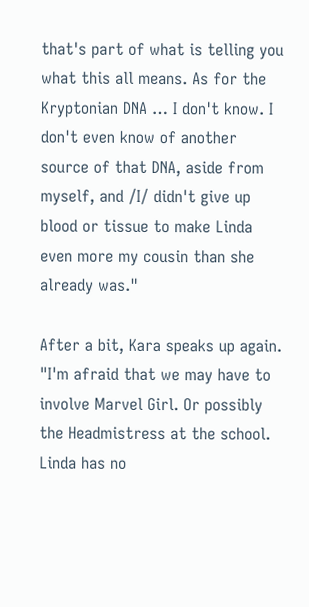that's part of what is telling you what this all means. As for the Kryptonian DNA … I don't know. I don't even know of another source of that DNA, aside from myself, and /I/ didn't give up blood or tissue to make Linda even more my cousin than she already was."

After a bit, Kara speaks up again. "I'm afraid that we may have to involve Marvel Girl. Or possibly the Headmistress at the school. Linda has no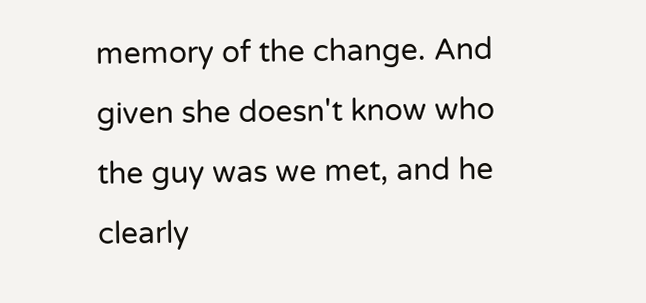memory of the change. And given she doesn't know who the guy was we met, and he clearly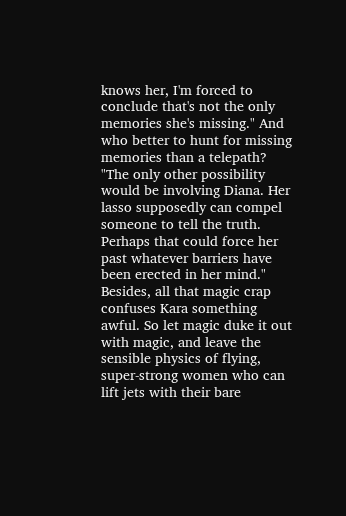knows her, I'm forced to conclude that's not the only memories she's missing." And who better to hunt for missing memories than a telepath? "The only other possibility would be involving Diana. Her lasso supposedly can compel someone to tell the truth. Perhaps that could force her past whatever barriers have been erected in her mind." Besides, all that magic crap confuses Kara something awful. So let magic duke it out with magic, and leave the sensible physics of flying, super-strong women who can lift jets with their bare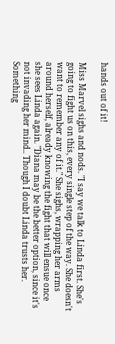hands out of it!

Miss Marvel sighs and nods. "I say we talk to Linda first. She's going to fight us on this, every single step of the way. She doesn't want to remember any of it." She sighs, wrapping her arms around herself, already knowing the fight that will ensue once she sees Linda again. "Diana may be the better option, since it's not invading her mind.. Though I doubt Linda trusts her. Something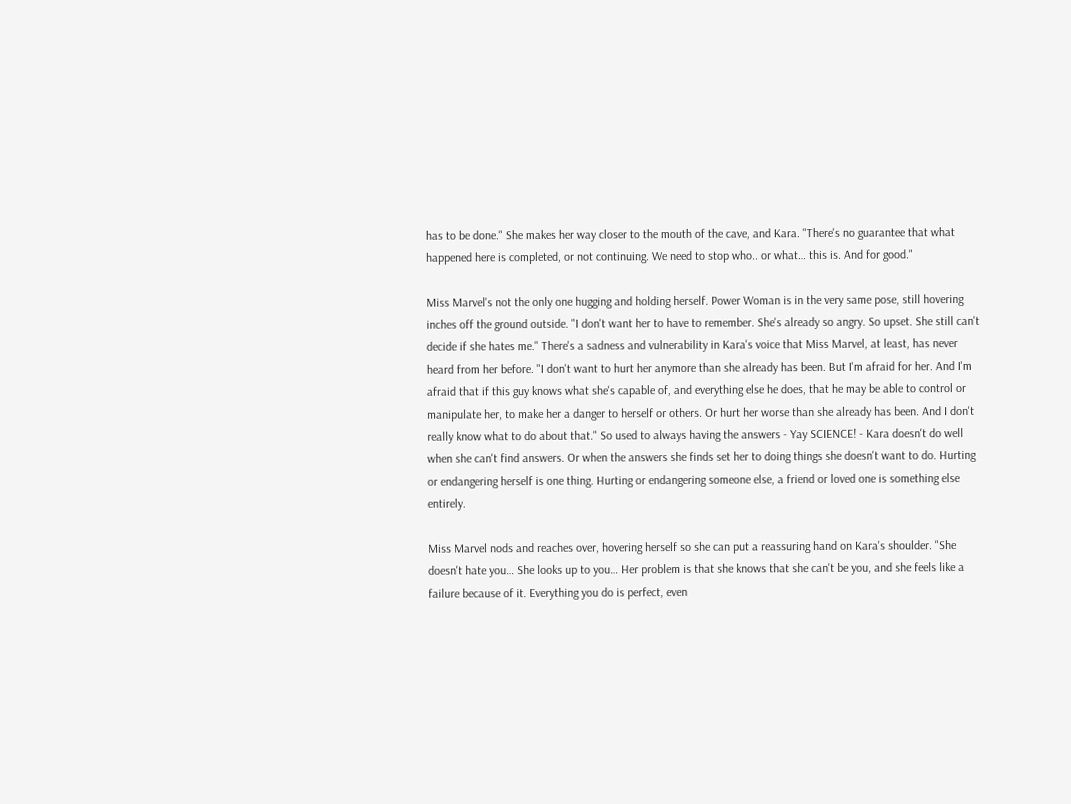has to be done." She makes her way closer to the mouth of the cave, and Kara. "There's no guarantee that what happened here is completed, or not continuing. We need to stop who.. or what… this is. And for good."

Miss Marvel's not the only one hugging and holding herself. Power Woman is in the very same pose, still hovering inches off the ground outside. "I don't want her to have to remember. She's already so angry. So upset. She still can't decide if she hates me." There's a sadness and vulnerability in Kara's voice that Miss Marvel, at least, has never heard from her before. "I don't want to hurt her anymore than she already has been. But I'm afraid for her. And I'm afraid that if this guy knows what she's capable of, and everything else he does, that he may be able to control or manipulate her, to make her a danger to herself or others. Or hurt her worse than she already has been. And I don't really know what to do about that." So used to always having the answers - Yay SCIENCE! - Kara doesn't do well when she can't find answers. Or when the answers she finds set her to doing things she doesn't want to do. Hurting or endangering herself is one thing. Hurting or endangering someone else, a friend or loved one is something else entirely.

Miss Marvel nods and reaches over, hovering herself so she can put a reassuring hand on Kara's shoulder. "She doesn't hate you… She looks up to you… Her problem is that she knows that she can't be you, and she feels like a failure because of it. Everything you do is perfect, even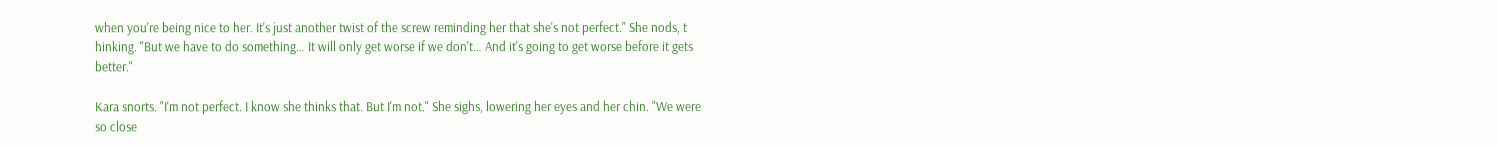when you're being nice to her. It's just another twist of the screw reminding her that she's not perfect." She nods, t hinking. "But we have to do something… It will only get worse if we don't… And it's going to get worse before it gets better."

Kara snorts. "I'm not perfect. I know she thinks that. But I'm not." She sighs, lowering her eyes and her chin. "We were so close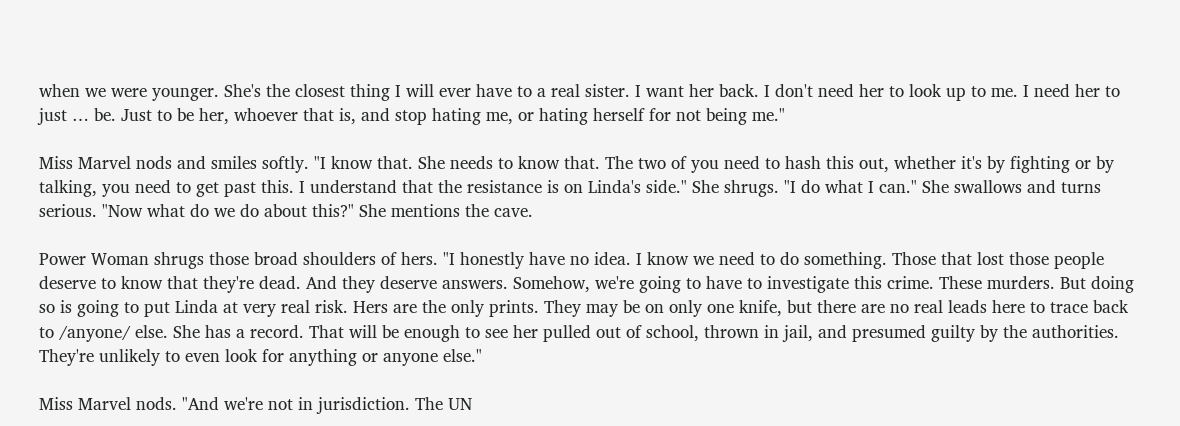when we were younger. She's the closest thing I will ever have to a real sister. I want her back. I don't need her to look up to me. I need her to just … be. Just to be her, whoever that is, and stop hating me, or hating herself for not being me."

Miss Marvel nods and smiles softly. "I know that. She needs to know that. The two of you need to hash this out, whether it's by fighting or by talking, you need to get past this. I understand that the resistance is on Linda's side." She shrugs. "I do what I can." She swallows and turns serious. "Now what do we do about this?" She mentions the cave.

Power Woman shrugs those broad shoulders of hers. "I honestly have no idea. I know we need to do something. Those that lost those people deserve to know that they're dead. And they deserve answers. Somehow, we're going to have to investigate this crime. These murders. But doing so is going to put Linda at very real risk. Hers are the only prints. They may be on only one knife, but there are no real leads here to trace back to /anyone/ else. She has a record. That will be enough to see her pulled out of school, thrown in jail, and presumed guilty by the authorities. They're unlikely to even look for anything or anyone else."

Miss Marvel nods. "And we're not in jurisdiction. The UN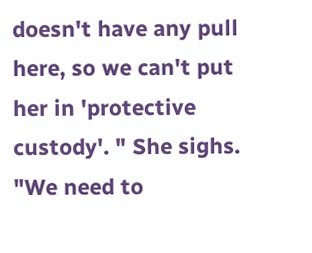doesn't have any pull here, so we can't put her in 'protective custody'. " She sighs. "We need to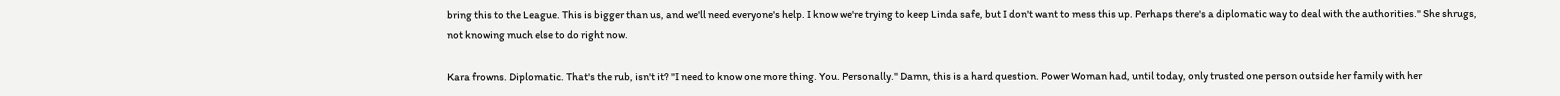bring this to the League. This is bigger than us, and we'll need everyone's help. I know we're trying to keep Linda safe, but I don't want to mess this up. Perhaps there's a diplomatic way to deal with the authorities." She shrugs, not knowing much else to do right now.

Kara frowns. Diplomatic. That's the rub, isn't it? "I need to know one more thing. You. Personally." Damn, this is a hard question. Power Woman had, until today, only trusted one person outside her family with her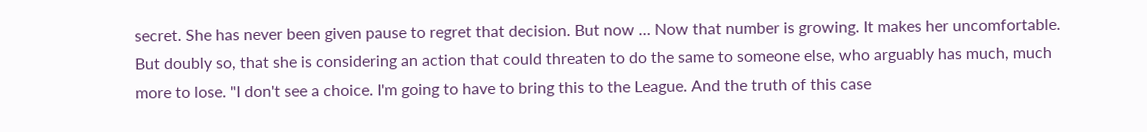secret. She has never been given pause to regret that decision. But now … Now that number is growing. It makes her uncomfortable. But doubly so, that she is considering an action that could threaten to do the same to someone else, who arguably has much, much more to lose. "I don't see a choice. I'm going to have to bring this to the League. And the truth of this case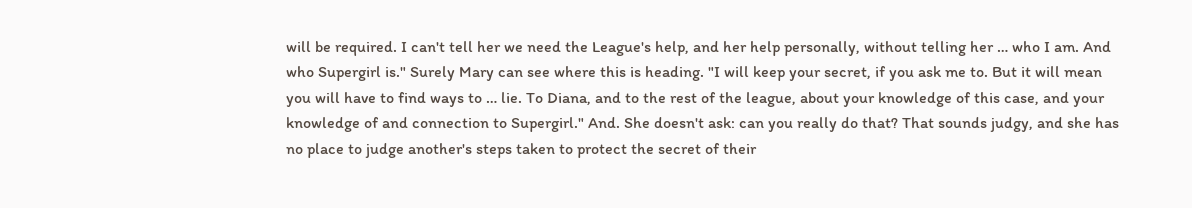will be required. I can't tell her we need the League's help, and her help personally, without telling her … who I am. And who Supergirl is." Surely Mary can see where this is heading. "I will keep your secret, if you ask me to. But it will mean you will have to find ways to … lie. To Diana, and to the rest of the league, about your knowledge of this case, and your knowledge of and connection to Supergirl." And. She doesn't ask: can you really do that? That sounds judgy, and she has no place to judge another's steps taken to protect the secret of their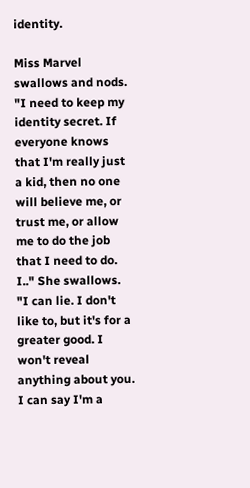identity.

Miss Marvel swallows and nods. "I need to keep my identity secret. If everyone knows that I'm really just a kid, then no one will believe me, or trust me, or allow me to do the job that I need to do. I.." She swallows. "I can lie. I don't like to, but it's for a greater good. I won't reveal anything about you. I can say I'm a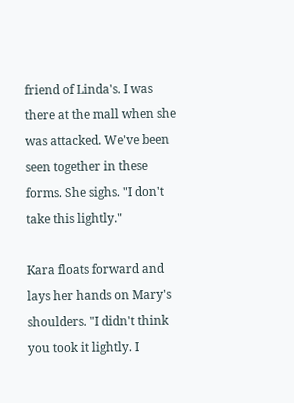friend of Linda's. I was there at the mall when she was attacked. We've been seen together in these forms. She sighs. "I don't take this lightly."

Kara floats forward and lays her hands on Mary's shoulders. "I didn't think you took it lightly. I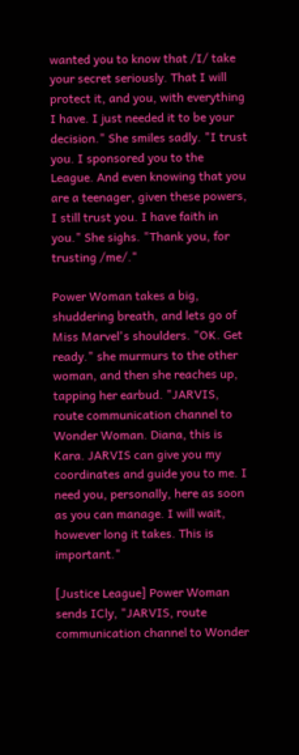wanted you to know that /I/ take your secret seriously. That I will protect it, and you, with everything I have. I just needed it to be your decision." She smiles sadly. "I trust you. I sponsored you to the League. And even knowing that you are a teenager, given these powers, I still trust you. I have faith in you." She sighs. "Thank you, for trusting /me/."

Power Woman takes a big, shuddering breath, and lets go of Miss Marvel's shoulders. "OK. Get ready." she murmurs to the other woman, and then she reaches up, tapping her earbud. "JARVIS, route communication channel to Wonder Woman. Diana, this is Kara. JARVIS can give you my coordinates and guide you to me. I need you, personally, here as soon as you can manage. I will wait, however long it takes. This is important."

[Justice League] Power Woman sends ICly, "JARVIS, route communication channel to Wonder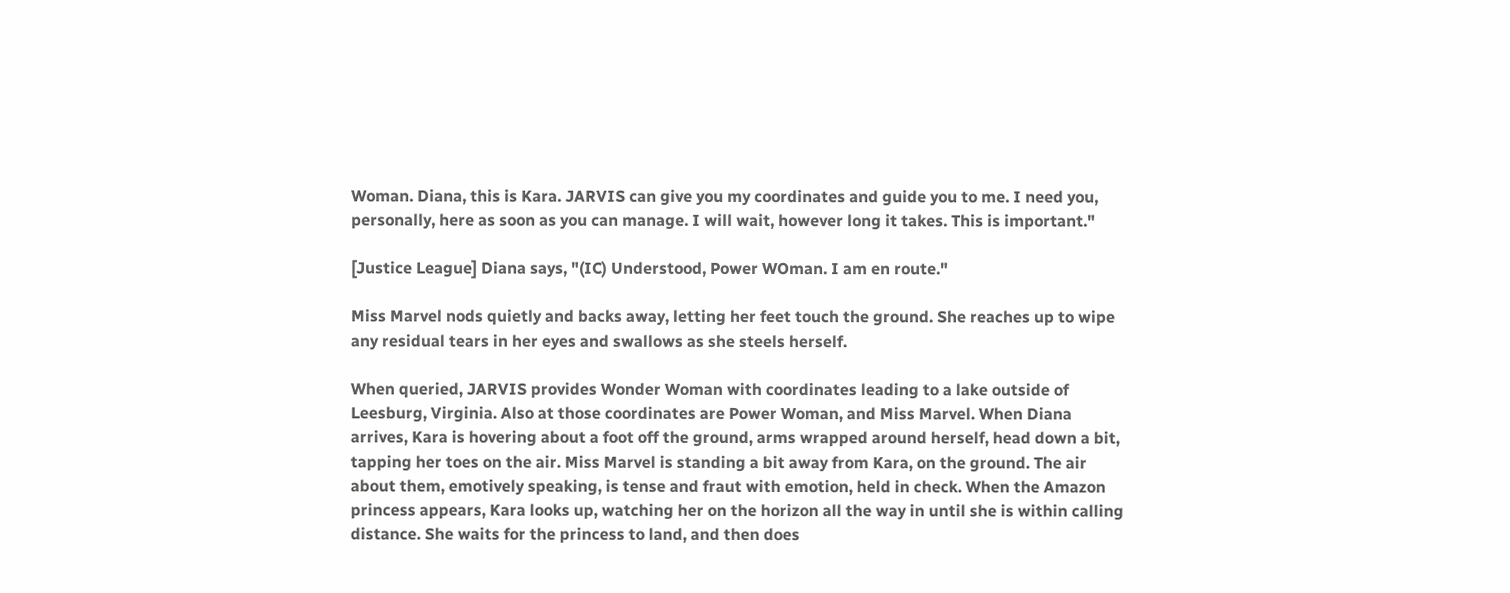Woman. Diana, this is Kara. JARVIS can give you my coordinates and guide you to me. I need you, personally, here as soon as you can manage. I will wait, however long it takes. This is important."

[Justice League] Diana says, "(IC) Understood, Power WOman. I am en route."

Miss Marvel nods quietly and backs away, letting her feet touch the ground. She reaches up to wipe any residual tears in her eyes and swallows as she steels herself.

When queried, JARVIS provides Wonder Woman with coordinates leading to a lake outside of Leesburg, Virginia. Also at those coordinates are Power Woman, and Miss Marvel. When Diana arrives, Kara is hovering about a foot off the ground, arms wrapped around herself, head down a bit, tapping her toes on the air. Miss Marvel is standing a bit away from Kara, on the ground. The air about them, emotively speaking, is tense and fraut with emotion, held in check. When the Amazon princess appears, Kara looks up, watching her on the horizon all the way in until she is within calling distance. She waits for the princess to land, and then does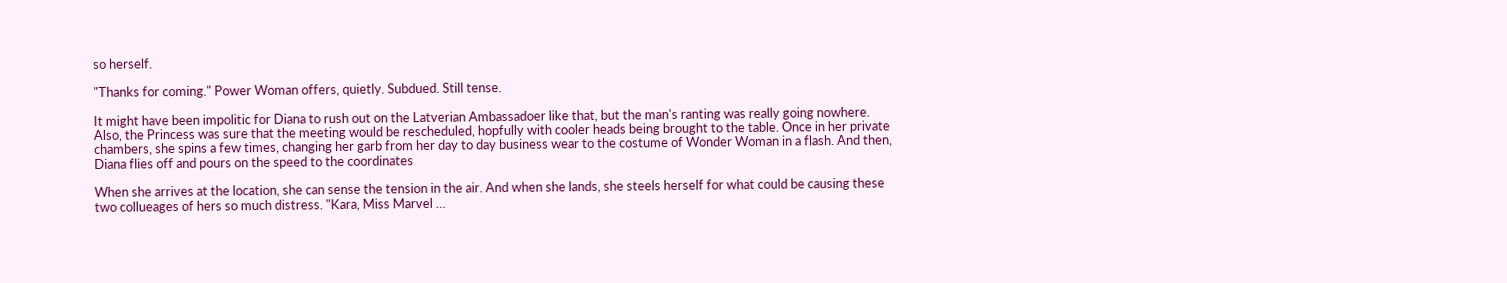so herself.

"Thanks for coming." Power Woman offers, quietly. Subdued. Still tense.

It might have been impolitic for Diana to rush out on the Latverian Ambassadoer like that, but the man's ranting was really going nowhere. Also, the Princess was sure that the meeting would be rescheduled, hopfully with cooler heads being brought to the table. Once in her private chambers, she spins a few times, changing her garb from her day to day business wear to the costume of Wonder Woman in a flash. And then, Diana flies off and pours on the speed to the coordinates

When she arrives at the location, she can sense the tension in the air. And when she lands, she steels herself for what could be causing these two collueages of hers so much distress. "Kara, Miss Marvel …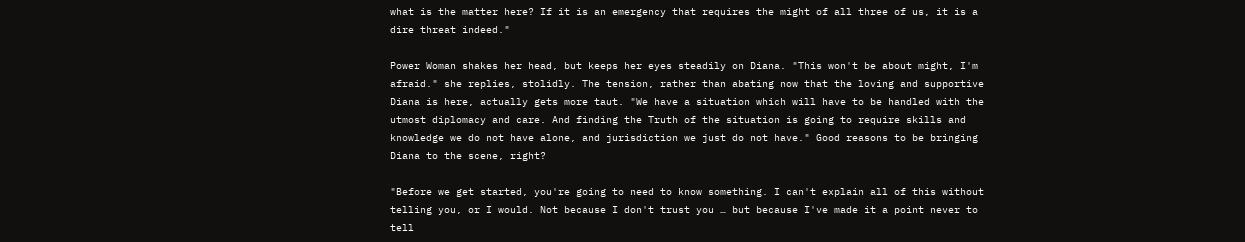what is the matter here? If it is an emergency that requires the might of all three of us, it is a dire threat indeed."

Power Woman shakes her head, but keeps her eyes steadily on Diana. "This won't be about might, I'm afraid." she replies, stolidly. The tension, rather than abating now that the loving and supportive Diana is here, actually gets more taut. "We have a situation which will have to be handled with the utmost diplomacy and care. And finding the Truth of the situation is going to require skills and knowledge we do not have alone, and jurisdiction we just do not have." Good reasons to be bringing Diana to the scene, right?

"Before we get started, you're going to need to know something. I can't explain all of this without telling you, or I would. Not because I don't trust you … but because I've made it a point never to tell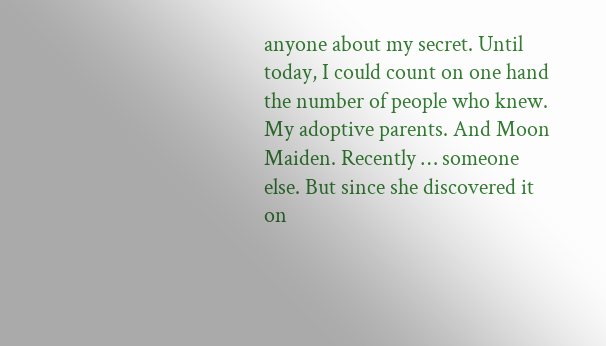anyone about my secret. Until today, I could count on one hand the number of people who knew. My adoptive parents. And Moon Maiden. Recently … someone else. But since she discovered it on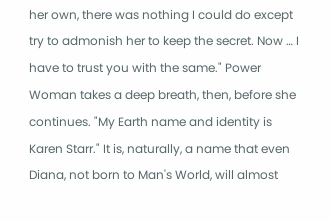her own, there was nothing I could do except try to admonish her to keep the secret. Now … I have to trust you with the same." Power Woman takes a deep breath, then, before she continues. "My Earth name and identity is Karen Starr." It is, naturally, a name that even Diana, not born to Man's World, will almost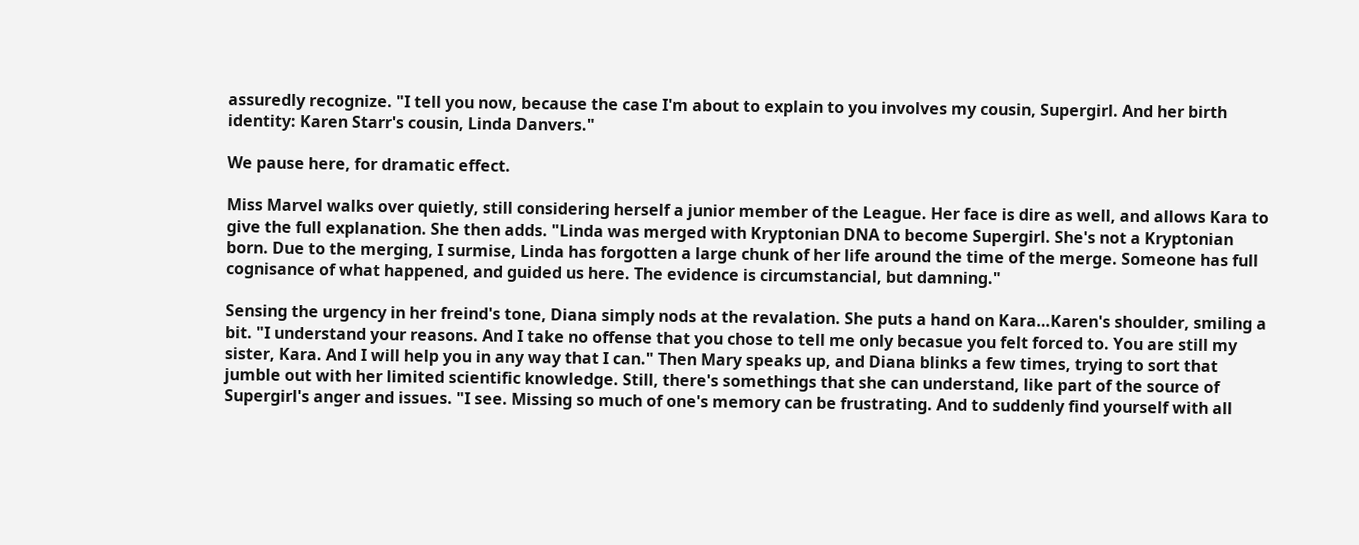assuredly recognize. "I tell you now, because the case I'm about to explain to you involves my cousin, Supergirl. And her birth identity: Karen Starr's cousin, Linda Danvers."

We pause here, for dramatic effect.

Miss Marvel walks over quietly, still considering herself a junior member of the League. Her face is dire as well, and allows Kara to give the full explanation. She then adds. "Linda was merged with Kryptonian DNA to become Supergirl. She's not a Kryptonian born. Due to the merging, I surmise, Linda has forgotten a large chunk of her life around the time of the merge. Someone has full cognisance of what happened, and guided us here. The evidence is circumstancial, but damning."

Sensing the urgency in her freind's tone, Diana simply nods at the revalation. She puts a hand on Kara…Karen's shoulder, smiling a bit. "I understand your reasons. And I take no offense that you chose to tell me only becasue you felt forced to. You are still my sister, Kara. And I will help you in any way that I can." Then Mary speaks up, and Diana blinks a few times, trying to sort that jumble out with her limited scientific knowledge. Still, there's somethings that she can understand, like part of the source of Supergirl's anger and issues. "I see. Missing so much of one's memory can be frustrating. And to suddenly find yourself with all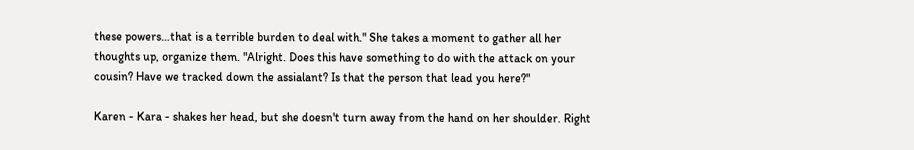these powers…that is a terrible burden to deal with." She takes a moment to gather all her thoughts up, organize them. "Alright. Does this have something to do with the attack on your cousin? Have we tracked down the assialant? Is that the person that lead you here?"

Karen - Kara - shakes her head, but she doesn't turn away from the hand on her shoulder. Right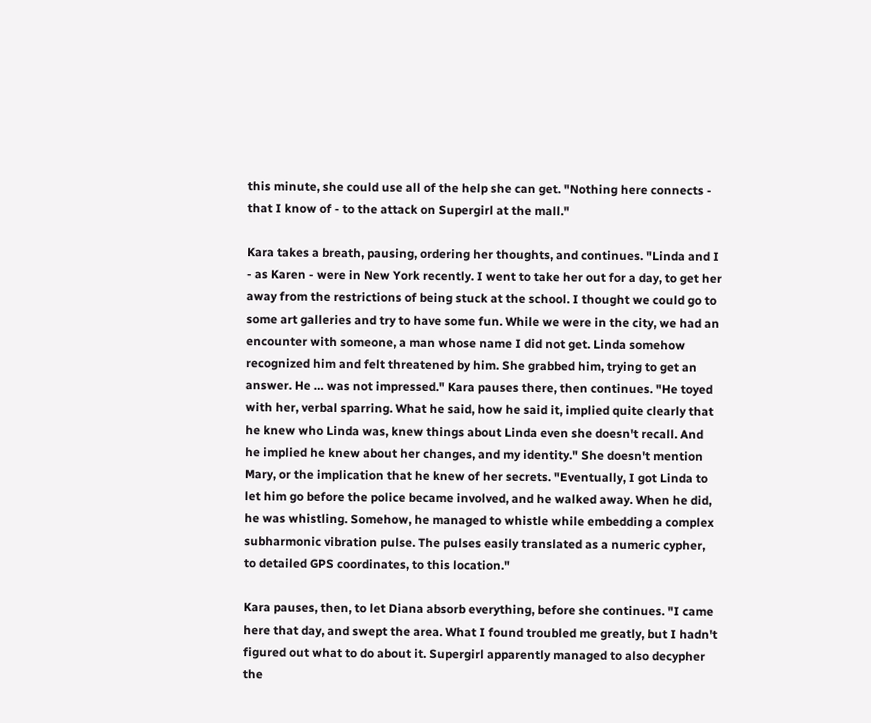this minute, she could use all of the help she can get. "Nothing here connects - that I know of - to the attack on Supergirl at the mall."

Kara takes a breath, pausing, ordering her thoughts, and continues. "Linda and I - as Karen - were in New York recently. I went to take her out for a day, to get her away from the restrictions of being stuck at the school. I thought we could go to some art galleries and try to have some fun. While we were in the city, we had an encounter with someone, a man whose name I did not get. Linda somehow recognized him and felt threatened by him. She grabbed him, trying to get an answer. He … was not impressed." Kara pauses there, then continues. "He toyed with her, verbal sparring. What he said, how he said it, implied quite clearly that he knew who Linda was, knew things about Linda even she doesn't recall. And he implied he knew about her changes, and my identity." She doesn't mention Mary, or the implication that he knew of her secrets. "Eventually, I got Linda to let him go before the police became involved, and he walked away. When he did, he was whistling. Somehow, he managed to whistle while embedding a complex subharmonic vibration pulse. The pulses easily translated as a numeric cypher, to detailed GPS coordinates, to this location."

Kara pauses, then, to let Diana absorb everything, before she continues. "I came here that day, and swept the area. What I found troubled me greatly, but I hadn't figured out what to do about it. Supergirl apparently managed to also decypher the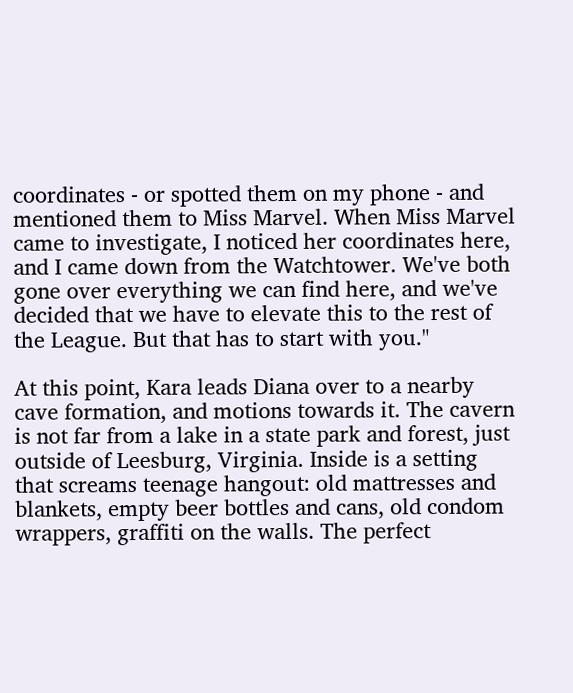coordinates - or spotted them on my phone - and mentioned them to Miss Marvel. When Miss Marvel came to investigate, I noticed her coordinates here, and I came down from the Watchtower. We've both gone over everything we can find here, and we've decided that we have to elevate this to the rest of the League. But that has to start with you."

At this point, Kara leads Diana over to a nearby cave formation, and motions towards it. The cavern is not far from a lake in a state park and forest, just outside of Leesburg, Virginia. Inside is a setting that screams teenage hangout: old mattresses and blankets, empty beer bottles and cans, old condom wrappers, graffiti on the walls. The perfect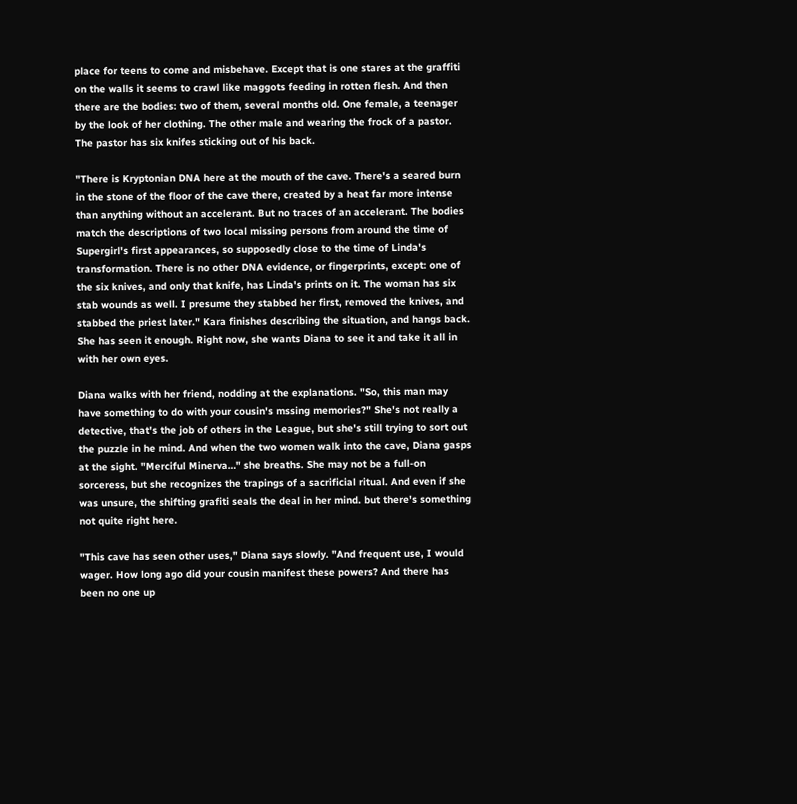place for teens to come and misbehave. Except that is one stares at the graffiti on the walls it seems to crawl like maggots feeding in rotten flesh. And then there are the bodies: two of them, several months old. One female, a teenager by the look of her clothing. The other male and wearing the frock of a pastor. The pastor has six knifes sticking out of his back.

"There is Kryptonian DNA here at the mouth of the cave. There's a seared burn in the stone of the floor of the cave there, created by a heat far more intense than anything without an accelerant. But no traces of an accelerant. The bodies match the descriptions of two local missing persons from around the time of Supergirl's first appearances, so supposedly close to the time of Linda's transformation. There is no other DNA evidence, or fingerprints, except: one of the six knives, and only that knife, has Linda's prints on it. The woman has six stab wounds as well. I presume they stabbed her first, removed the knives, and stabbed the priest later." Kara finishes describing the situation, and hangs back. She has seen it enough. Right now, she wants Diana to see it and take it all in with her own eyes.

Diana walks with her friend, nodding at the explanations. "So, this man may have something to do with your cousin's mssing memories?" She's not really a detective, that's the job of others in the League, but she's still trying to sort out the puzzle in he mind. And when the two women walk into the cave, Diana gasps at the sight. "Merciful Minerva…" she breaths. She may not be a full-on sorceress, but she recognizes the trapings of a sacrificial ritual. And even if she was unsure, the shifting grafiti seals the deal in her mind. but there's something not quite right here.

"This cave has seen other uses," Diana says slowly. "And frequent use, I would wager. How long ago did your cousin manifest these powers? And there has been no one up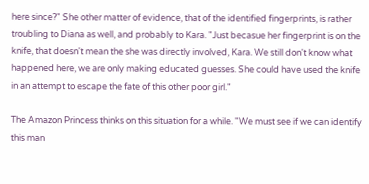here since?" She other matter of evidence, that of the identified fingerprints, is rather troubling to Diana as well, and probably to Kara. "Just becasue her fingerprint is on the knife, that doesn't mean the she was directly involved, Kara. We still don't know what happened here, we are only making educated guesses. She could have used the knife in an attempt to escape the fate of this other poor girl."

The Amazon Princess thinks on this situation for a while. "We must see if we can identify this man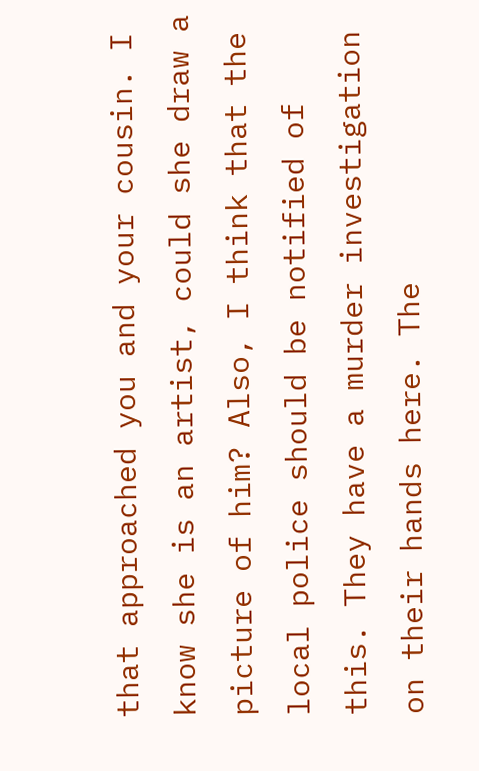that approached you and your cousin. I know she is an artist, could she draw a picture of him? Also, I think that the local police should be notified of this. They have a murder investigation on their hands here. The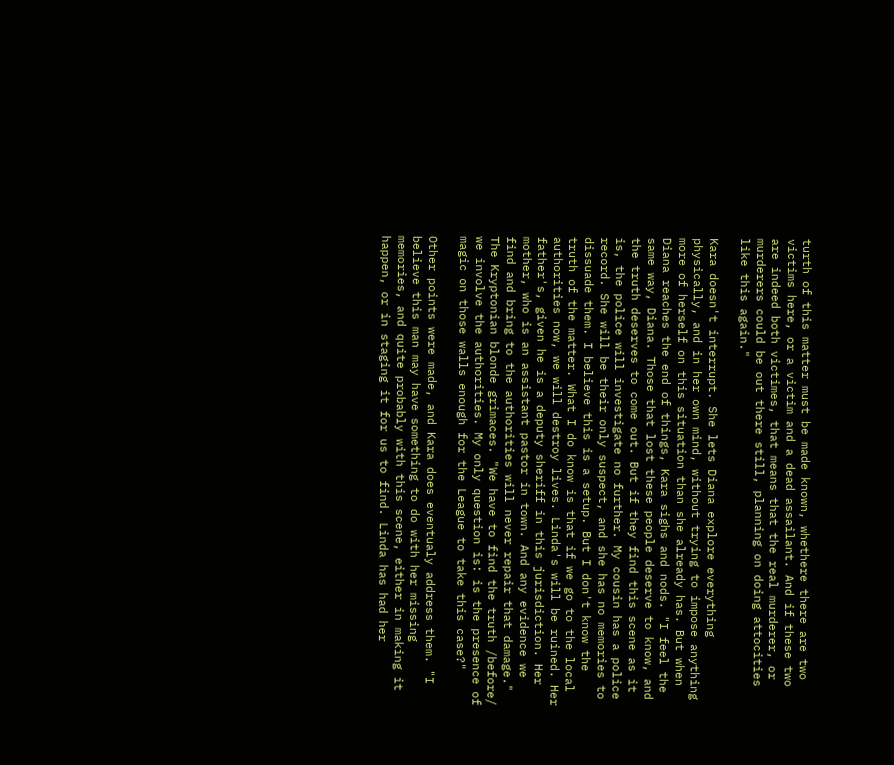turth of this matter must be made known, whethere there are two victims here, or a victim and a dead assailant. And if these two are indeed both victimes, that means that the real murderer, or murderers could be out there still, planning on doing attocities like this again."

Kara doesn't interrupt. She lets Diana explore everything physically, and in her own mind, without trying to impose anything more of herself on this situation than she already has. But when Diana reaches the end of things, Kara sighs and nods. "I feel the same way, Diana. Those that lost these people deserve to know, and the truth deserves to come out. But if they find this scene as it is, the police will investigate no further. My cousin has a police record. She will be their only suspect, and she has no memories to dissuade them. I believe this is a setup. But I don't know the truth of the matter. What I do know is that if we go to the local authorities now, we will destroy lives. Linda's will be ruined. Her father's, given he is a deputy sheriff in this jurisdiction. Her mother, who is an assistant pastor in town. And any evidence we find and bring to the authorities will never repair that damage." The Kryptonian blonde grimaces. "We have to find the truth /before/ we involve the authorities. My only question is: is the presence of magic on those walls enough for the League to take this case?"

Other points were made, and Kara does eventualy address them. "I believe this man may have something to do with her missing memories, and quite probably with this scene, either in making it happen, or in staging it for us to find. Linda has had her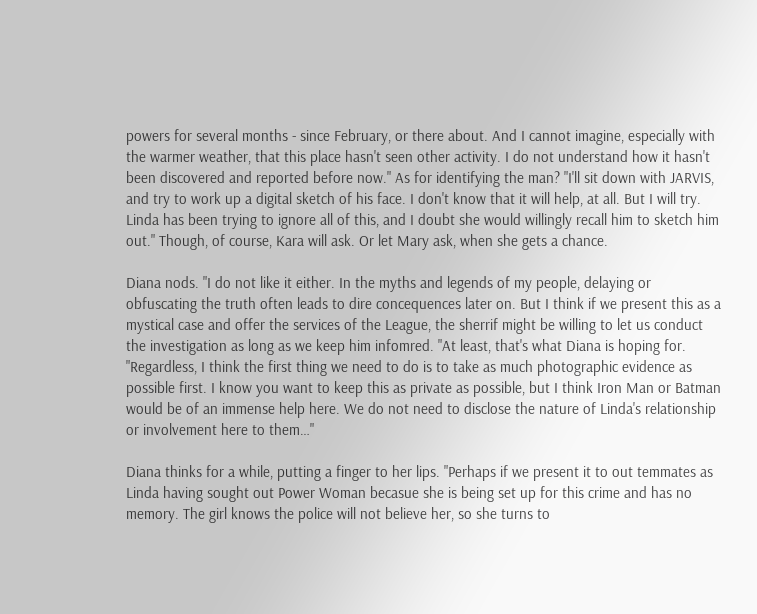powers for several months - since February, or there about. And I cannot imagine, especially with the warmer weather, that this place hasn't seen other activity. I do not understand how it hasn't been discovered and reported before now." As for identifying the man? "I'll sit down with JARVIS, and try to work up a digital sketch of his face. I don't know that it will help, at all. But I will try. Linda has been trying to ignore all of this, and I doubt she would willingly recall him to sketch him out." Though, of course, Kara will ask. Or let Mary ask, when she gets a chance.

Diana nods. "I do not like it either. In the myths and legends of my people, delaying or obfuscating the truth often leads to dire concequences later on. But I think if we present this as a mystical case and offer the services of the League, the sherrif might be willing to let us conduct the investigation as long as we keep him infomred. "At least, that's what Diana is hoping for. "Regardless, I think the first thing we need to do is to take as much photographic evidence as possible first. I know you want to keep this as private as possible, but I think Iron Man or Batman would be of an immense help here. We do not need to disclose the nature of Linda's relationship or involvement here to them…"

Diana thinks for a while, putting a finger to her lips. "Perhaps if we present it to out temmates as Linda having sought out Power Woman becasue she is being set up for this crime and has no memory. The girl knows the police will not believe her, so she turns to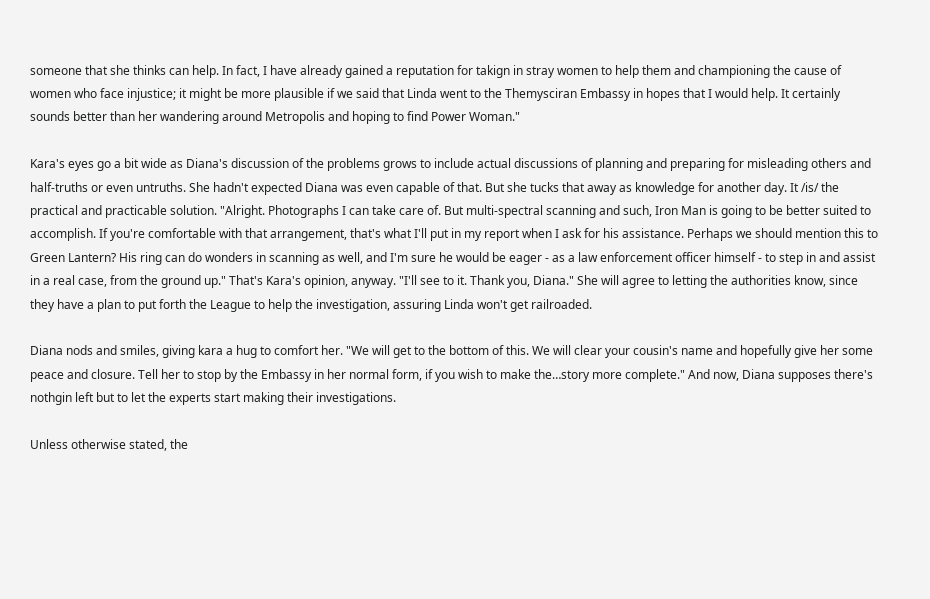someone that she thinks can help. In fact, I have already gained a reputation for takign in stray women to help them and championing the cause of women who face injustice; it might be more plausible if we said that Linda went to the Themysciran Embassy in hopes that I would help. It certainly sounds better than her wandering around Metropolis and hoping to find Power Woman."

Kara's eyes go a bit wide as Diana's discussion of the problems grows to include actual discussions of planning and preparing for misleading others and half-truths or even untruths. She hadn't expected Diana was even capable of that. But she tucks that away as knowledge for another day. It /is/ the practical and practicable solution. "Alright. Photographs I can take care of. But multi-spectral scanning and such, Iron Man is going to be better suited to accomplish. If you're comfortable with that arrangement, that's what I'll put in my report when I ask for his assistance. Perhaps we should mention this to Green Lantern? His ring can do wonders in scanning as well, and I'm sure he would be eager - as a law enforcement officer himself - to step in and assist in a real case, from the ground up." That's Kara's opinion, anyway. "I'll see to it. Thank you, Diana." She will agree to letting the authorities know, since they have a plan to put forth the League to help the investigation, assuring Linda won't get railroaded.

Diana nods and smiles, giving kara a hug to comfort her. "We will get to the bottom of this. We will clear your cousin's name and hopefully give her some peace and closure. Tell her to stop by the Embassy in her normal form, if you wish to make the…story more complete." And now, Diana supposes there's nothgin left but to let the experts start making their investigations.

Unless otherwise stated, the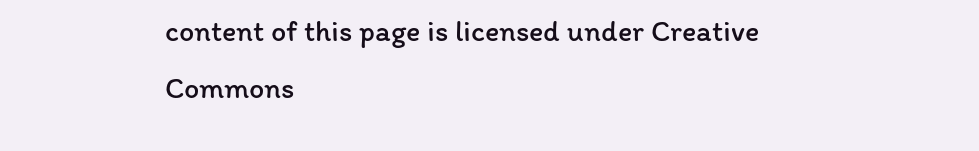content of this page is licensed under Creative Commons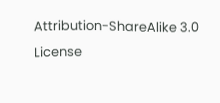Attribution-ShareAlike 3.0 License